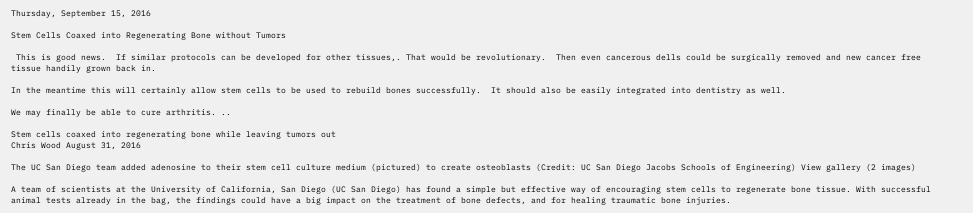Thursday, September 15, 2016

Stem Cells Coaxed into Regenerating Bone without Tumors

 This is good news.  If similar protocols can be developed for other tissues,. That would be revolutionary.  Then even cancerous dells could be surgically removed and new cancer free tissue handily grown back in.

In the meantime this will certainly allow stem cells to be used to rebuild bones successfully.  It should also be easily integrated into dentistry as well.

We may finally be able to cure arthritis. ..

Stem cells coaxed into regenerating bone while leaving tumors out
Chris Wood August 31, 2016

The UC San Diego team added adenosine to their stem cell culture medium (pictured) to create osteoblasts (Credit: UC San Diego Jacobs Schools of Engineering) View gallery (2 images)

A team of scientists at the University of California, San Diego (UC San Diego) has found a simple but effective way of encouraging stem cells to regenerate bone tissue. With successful animal tests already in the bag, the findings could have a big impact on the treatment of bone defects, and for healing traumatic bone injuries.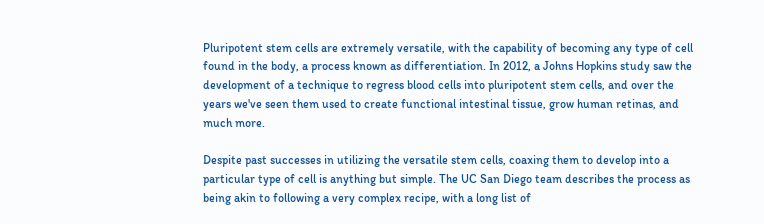Pluripotent stem cells are extremely versatile, with the capability of becoming any type of cell found in the body, a process known as differentiation. In 2012, a Johns Hopkins study saw the development of a technique to regress blood cells into pluripotent stem cells, and over the years we've seen them used to create functional intestinal tissue, grow human retinas, and much more.

Despite past successes in utilizing the versatile stem cells, coaxing them to develop into a particular type of cell is anything but simple. The UC San Diego team describes the process as being akin to following a very complex recipe, with a long list of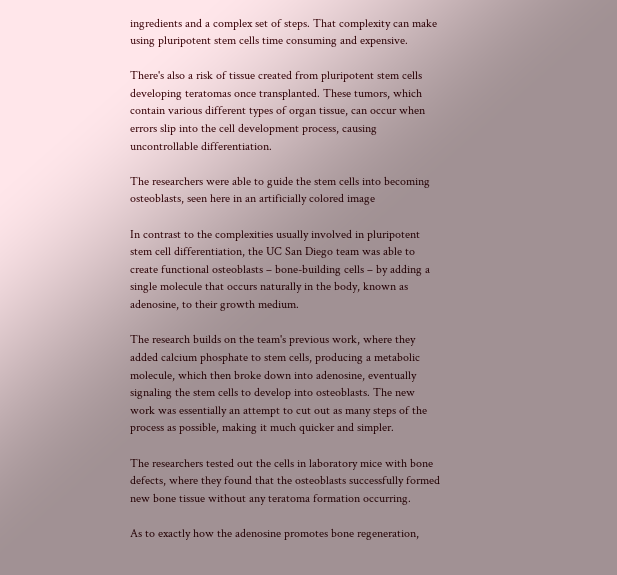ingredients and a complex set of steps. That complexity can make using pluripotent stem cells time consuming and expensive.

There's also a risk of tissue created from pluripotent stem cells developing teratomas once transplanted. These tumors, which contain various different types of organ tissue, can occur when errors slip into the cell development process, causing uncontrollable differentiation.

The researchers were able to guide the stem cells into becoming osteoblasts, seen here in an artificially colored image

In contrast to the complexities usually involved in pluripotent stem cell differentiation, the UC San Diego team was able to create functional osteoblasts – bone-building cells – by adding a single molecule that occurs naturally in the body, known as adenosine, to their growth medium.

The research builds on the team's previous work, where they added calcium phosphate to stem cells, producing a metabolic molecule, which then broke down into adenosine, eventually signaling the stem cells to develop into osteoblasts. The new work was essentially an attempt to cut out as many steps of the process as possible, making it much quicker and simpler.

The researchers tested out the cells in laboratory mice with bone defects, where they found that the osteoblasts successfully formed new bone tissue without any teratoma formation occurring.

As to exactly how the adenosine promotes bone regeneration,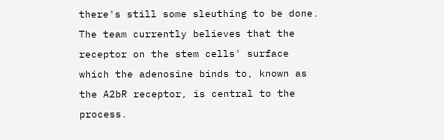there's still some sleuthing to be done. The team currently believes that the receptor on the stem cells' surface which the adenosine binds to, known as the A2bR receptor, is central to the process.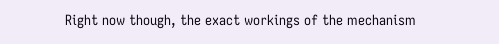Right now though, the exact workings of the mechanism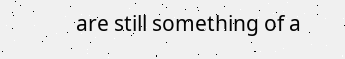are still something of a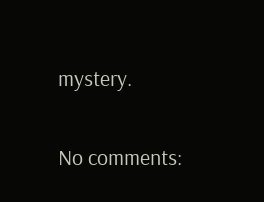mystery.

No comments: